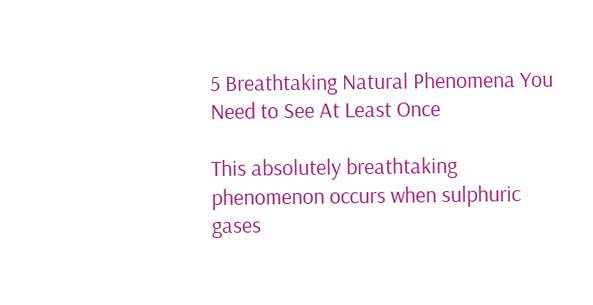5 Breathtaking Natural Phenomena You Need to See At Least Once

This absolutely breathtaking phenomenon occurs when sulphuric gases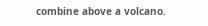combine above a volcano.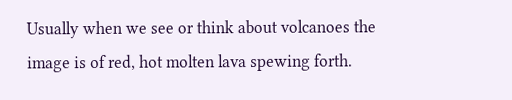Usually when we see or think about volcanoes the image is of red, hot molten lava spewing forth.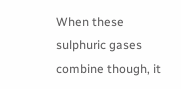When these sulphuric gases combine though, it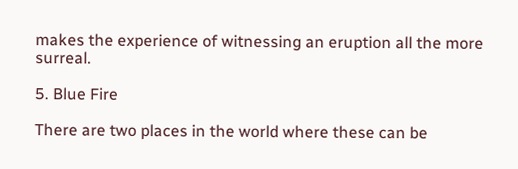makes the experience of witnessing an eruption all the more surreal.

5. Blue Fire

There are two places in the world where these can be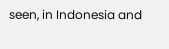seen, in Indonesia and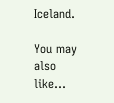Iceland.

You may also like...